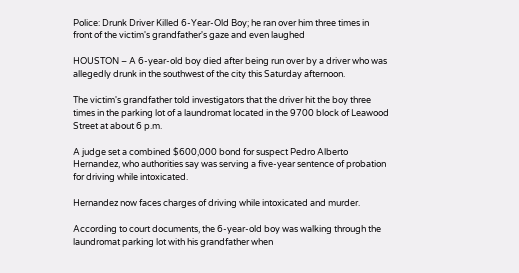Police: Drunk Driver Killed 6-Year-Old Boy; he ran over him three times in front of the victim's grandfather's gaze and even laughed

HOUSTON – A 6-year-old boy died after being run over by a driver who was allegedly drunk in the southwest of the city this Saturday afternoon.

The victim's grandfather told investigators that the driver hit the boy three times in the parking lot of a laundromat located in the 9700 block of Leawood Street at about 6 p.m.

A judge set a combined $600,000 bond for suspect Pedro Alberto Hernandez, who authorities say was serving a five-year sentence of probation for driving while intoxicated.

Hernandez now faces charges of driving while intoxicated and murder.

According to court documents, the 6-year-old boy was walking through the laundromat parking lot with his grandfather when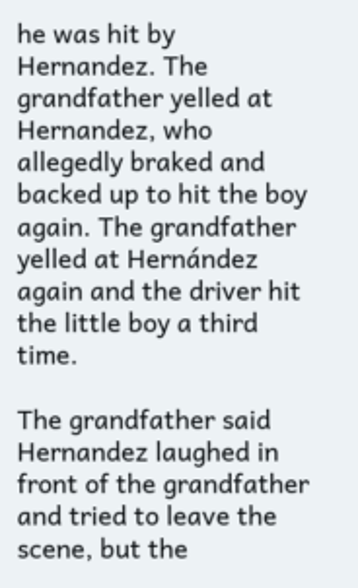he was hit by Hernandez. The grandfather yelled at Hernandez, who allegedly braked and backed up to hit the boy again. The grandfather yelled at Hernández again and the driver hit the little boy a third time.

The grandfather said Hernandez laughed in front of the grandfather and tried to leave the scene, but the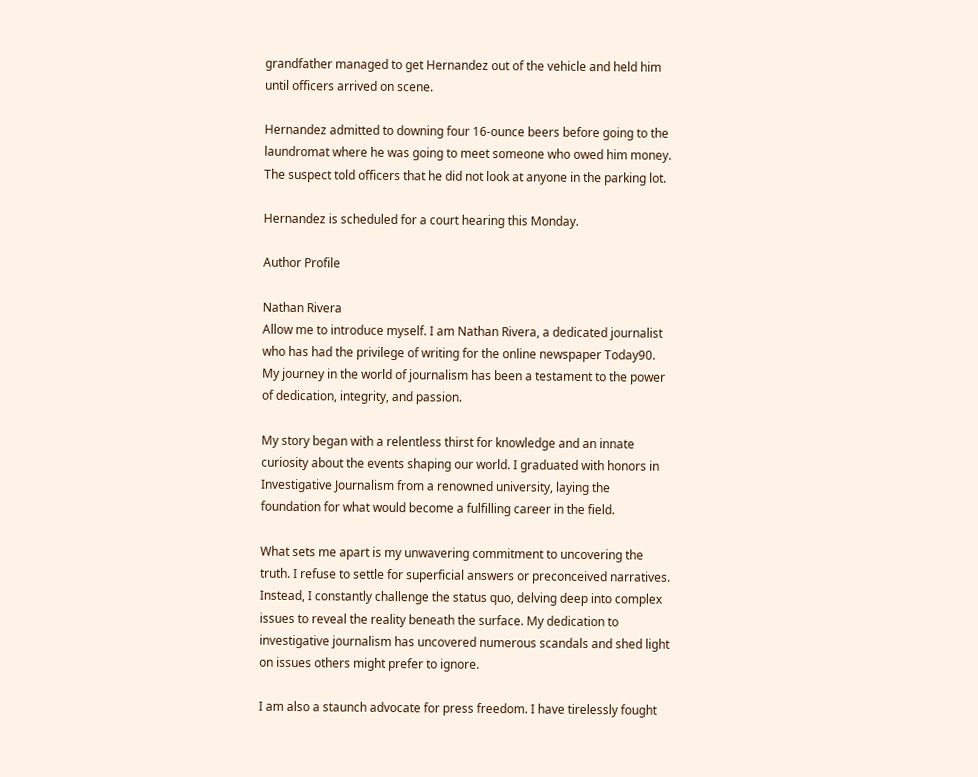grandfather managed to get Hernandez out of the vehicle and held him until officers arrived on scene.

Hernandez admitted to downing four 16-ounce beers before going to the laundromat where he was going to meet someone who owed him money. The suspect told officers that he did not look at anyone in the parking lot.

Hernandez is scheduled for a court hearing this Monday.

Author Profile

Nathan Rivera
Allow me to introduce myself. I am Nathan Rivera, a dedicated journalist who has had the privilege of writing for the online newspaper Today90. My journey in the world of journalism has been a testament to the power of dedication, integrity, and passion.

My story began with a relentless thirst for knowledge and an innate curiosity about the events shaping our world. I graduated with honors in Investigative Journalism from a renowned university, laying the foundation for what would become a fulfilling career in the field.

What sets me apart is my unwavering commitment to uncovering the truth. I refuse to settle for superficial answers or preconceived narratives. Instead, I constantly challenge the status quo, delving deep into complex issues to reveal the reality beneath the surface. My dedication to investigative journalism has uncovered numerous scandals and shed light on issues others might prefer to ignore.

I am also a staunch advocate for press freedom. I have tirelessly fought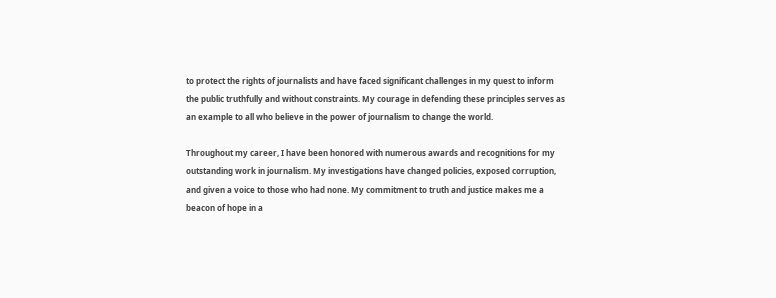to protect the rights of journalists and have faced significant challenges in my quest to inform the public truthfully and without constraints. My courage in defending these principles serves as an example to all who believe in the power of journalism to change the world.

Throughout my career, I have been honored with numerous awards and recognitions for my outstanding work in journalism. My investigations have changed policies, exposed corruption, and given a voice to those who had none. My commitment to truth and justice makes me a beacon of hope in a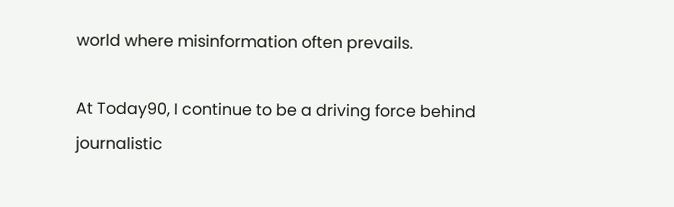world where misinformation often prevails.

At Today90, I continue to be a driving force behind journalistic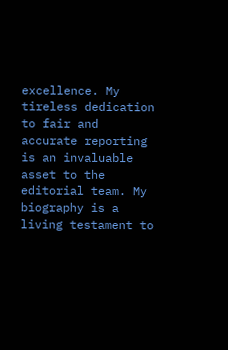excellence. My tireless dedication to fair and accurate reporting is an invaluable asset to the editorial team. My biography is a living testament to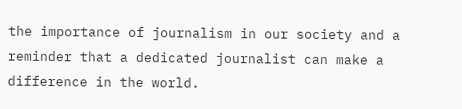the importance of journalism in our society and a reminder that a dedicated journalist can make a difference in the world.